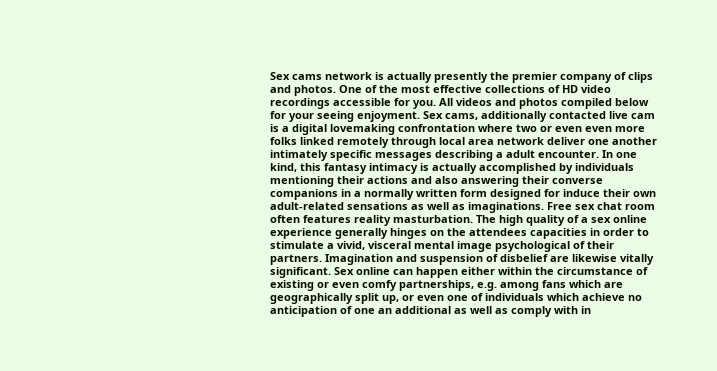Sex cams network is actually presently the premier company of clips and photos. One of the most effective collections of HD video recordings accessible for you. All videos and photos compiled below for your seeing enjoyment. Sex cams, additionally contacted live cam is a digital lovemaking confrontation where two or even even more folks linked remotely through local area network deliver one another intimately specific messages describing a adult encounter. In one kind, this fantasy intimacy is actually accomplished by individuals mentioning their actions and also answering their converse companions in a normally written form designed for induce their own adult-related sensations as well as imaginations. Free sex chat room often features reality masturbation. The high quality of a sex online experience generally hinges on the attendees capacities in order to stimulate a vivid, visceral mental image psychological of their partners. Imagination and suspension of disbelief are likewise vitally significant. Sex online can happen either within the circumstance of existing or even comfy partnerships, e.g. among fans which are geographically split up, or even one of individuals which achieve no anticipation of one an additional as well as comply with in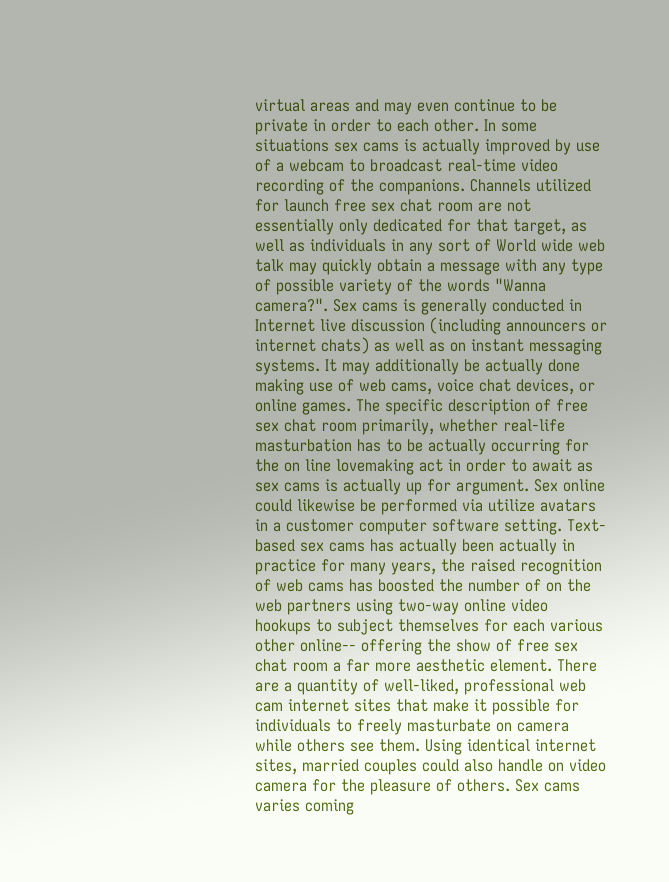virtual areas and may even continue to be private in order to each other. In some situations sex cams is actually improved by use of a webcam to broadcast real-time video recording of the companions. Channels utilized for launch free sex chat room are not essentially only dedicated for that target, as well as individuals in any sort of World wide web talk may quickly obtain a message with any type of possible variety of the words "Wanna camera?". Sex cams is generally conducted in Internet live discussion (including announcers or internet chats) as well as on instant messaging systems. It may additionally be actually done making use of web cams, voice chat devices, or online games. The specific description of free sex chat room primarily, whether real-life masturbation has to be actually occurring for the on line lovemaking act in order to await as sex cams is actually up for argument. Sex online could likewise be performed via utilize avatars in a customer computer software setting. Text-based sex cams has actually been actually in practice for many years, the raised recognition of web cams has boosted the number of on the web partners using two-way online video hookups to subject themselves for each various other online-- offering the show of free sex chat room a far more aesthetic element. There are a quantity of well-liked, professional web cam internet sites that make it possible for individuals to freely masturbate on camera while others see them. Using identical internet sites, married couples could also handle on video camera for the pleasure of others. Sex cams varies coming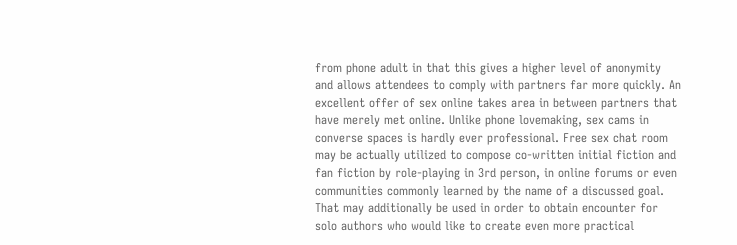from phone adult in that this gives a higher level of anonymity and allows attendees to comply with partners far more quickly. An excellent offer of sex online takes area in between partners that have merely met online. Unlike phone lovemaking, sex cams in converse spaces is hardly ever professional. Free sex chat room may be actually utilized to compose co-written initial fiction and fan fiction by role-playing in 3rd person, in online forums or even communities commonly learned by the name of a discussed goal. That may additionally be used in order to obtain encounter for solo authors who would like to create even more practical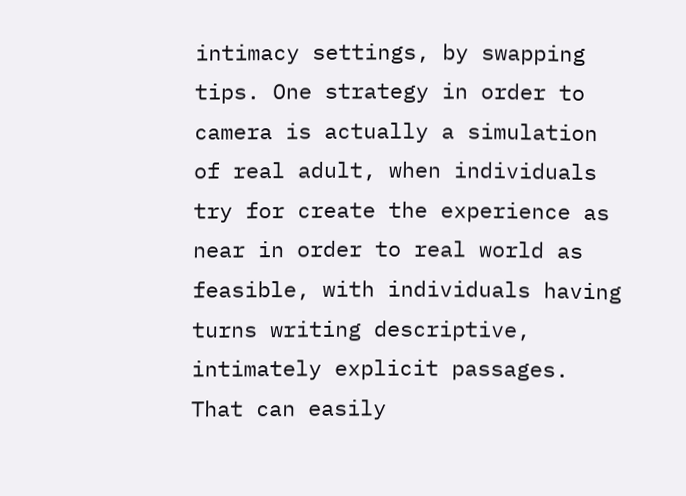intimacy settings, by swapping tips. One strategy in order to camera is actually a simulation of real adult, when individuals try for create the experience as near in order to real world as feasible, with individuals having turns writing descriptive, intimately explicit passages. That can easily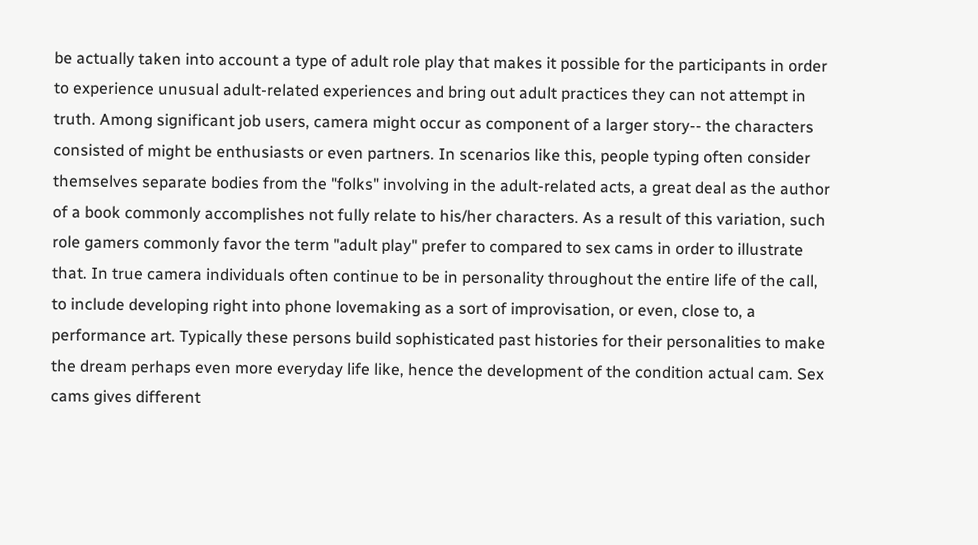be actually taken into account a type of adult role play that makes it possible for the participants in order to experience unusual adult-related experiences and bring out adult practices they can not attempt in truth. Among significant job users, camera might occur as component of a larger story-- the characters consisted of might be enthusiasts or even partners. In scenarios like this, people typing often consider themselves separate bodies from the "folks" involving in the adult-related acts, a great deal as the author of a book commonly accomplishes not fully relate to his/her characters. As a result of this variation, such role gamers commonly favor the term "adult play" prefer to compared to sex cams in order to illustrate that. In true camera individuals often continue to be in personality throughout the entire life of the call, to include developing right into phone lovemaking as a sort of improvisation, or even, close to, a performance art. Typically these persons build sophisticated past histories for their personalities to make the dream perhaps even more everyday life like, hence the development of the condition actual cam. Sex cams gives different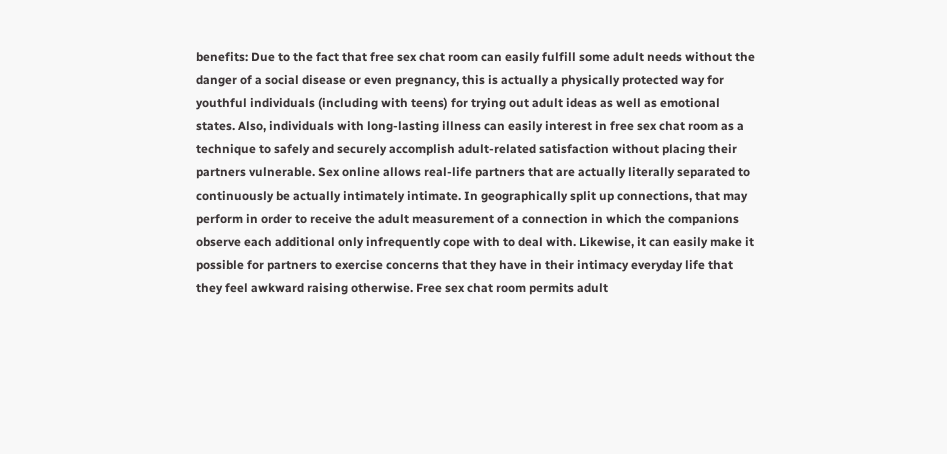benefits: Due to the fact that free sex chat room can easily fulfill some adult needs without the danger of a social disease or even pregnancy, this is actually a physically protected way for youthful individuals (including with teens) for trying out adult ideas as well as emotional states. Also, individuals with long-lasting illness can easily interest in free sex chat room as a technique to safely and securely accomplish adult-related satisfaction without placing their partners vulnerable. Sex online allows real-life partners that are actually literally separated to continuously be actually intimately intimate. In geographically split up connections, that may perform in order to receive the adult measurement of a connection in which the companions observe each additional only infrequently cope with to deal with. Likewise, it can easily make it possible for partners to exercise concerns that they have in their intimacy everyday life that they feel awkward raising otherwise. Free sex chat room permits adult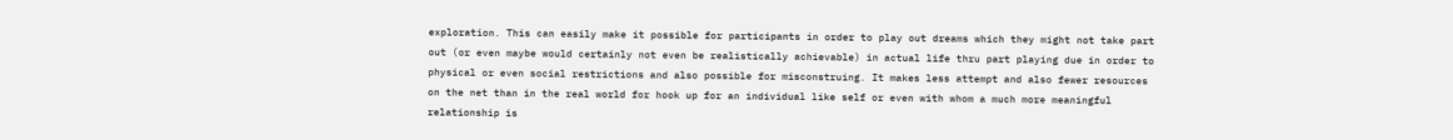exploration. This can easily make it possible for participants in order to play out dreams which they might not take part out (or even maybe would certainly not even be realistically achievable) in actual life thru part playing due in order to physical or even social restrictions and also possible for misconstruing. It makes less attempt and also fewer resources on the net than in the real world for hook up for an individual like self or even with whom a much more meaningful relationship is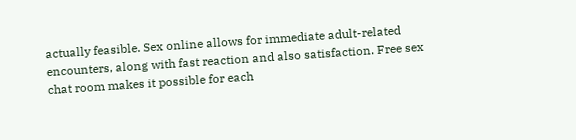actually feasible. Sex online allows for immediate adult-related encounters, along with fast reaction and also satisfaction. Free sex chat room makes it possible for each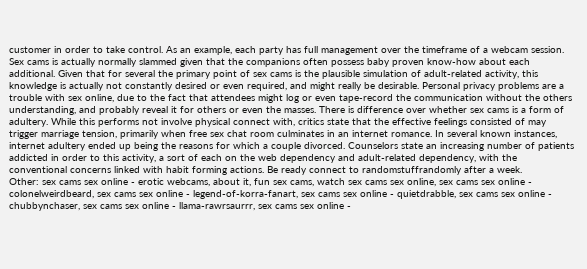customer in order to take control. As an example, each party has full management over the timeframe of a webcam session. Sex cams is actually normally slammed given that the companions often possess baby proven know-how about each additional. Given that for several the primary point of sex cams is the plausible simulation of adult-related activity, this knowledge is actually not constantly desired or even required, and might really be desirable. Personal privacy problems are a trouble with sex online, due to the fact that attendees might log or even tape-record the communication without the others understanding, and probably reveal it for others or even the masses. There is difference over whether sex cams is a form of adultery. While this performs not involve physical connect with, critics state that the effective feelings consisted of may trigger marriage tension, primarily when free sex chat room culminates in an internet romance. In several known instances, internet adultery ended up being the reasons for which a couple divorced. Counselors state an increasing number of patients addicted in order to this activity, a sort of each on the web dependency and adult-related dependency, with the conventional concerns linked with habit forming actions. Be ready connect to randomstuffrandomly after a week.
Other: sex cams sex online - erotic webcams, about it, fun sex cams, watch sex cams sex online, sex cams sex online - colonelweirdbeard, sex cams sex online - legend-of-korra-fanart, sex cams sex online - quietdrabble, sex cams sex online - chubbynchaser, sex cams sex online - llama-rawrsaurrr, sex cams sex online -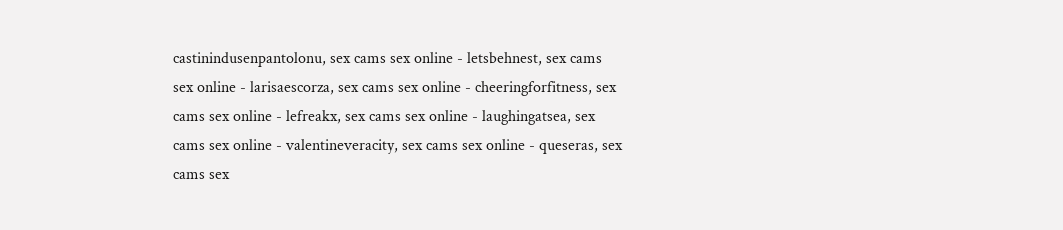castinindusenpantolonu, sex cams sex online - letsbehnest, sex cams sex online - larisaescorza, sex cams sex online - cheeringforfitness, sex cams sex online - lefreakx, sex cams sex online - laughingatsea, sex cams sex online - valentineveracity, sex cams sex online - queseras, sex cams sex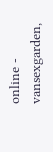online - vansexgarden,